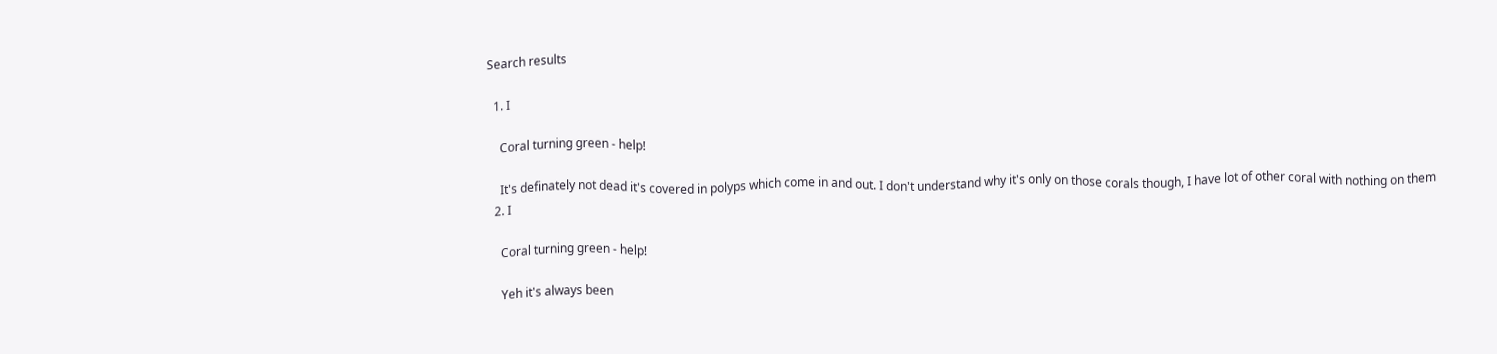Search results

  1. I

    Coral turning green - help!

    It's definately not dead it's covered in polyps which come in and out. I don't understand why it's only on those corals though, I have lot of other coral with nothing on them
  2. I

    Coral turning green - help!

    Yeh it's always been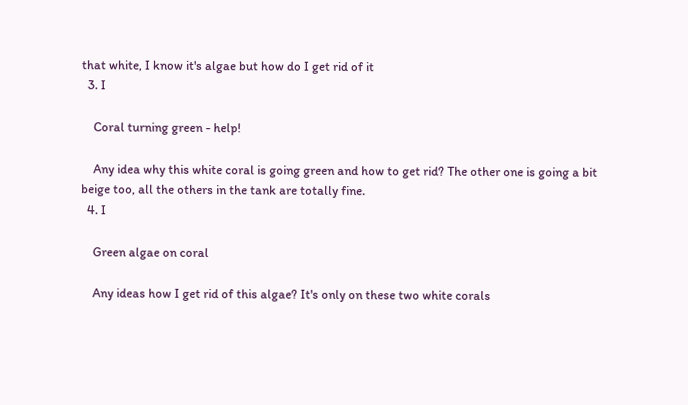that white, I know it's algae but how do I get rid of it
  3. I

    Coral turning green - help!

    Any idea why this white coral is going green and how to get rid? The other one is going a bit beige too, all the others in the tank are totally fine.
  4. I

    Green algae on coral

    Any ideas how I get rid of this algae? It's only on these two white corals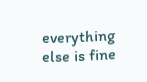everything else is fine